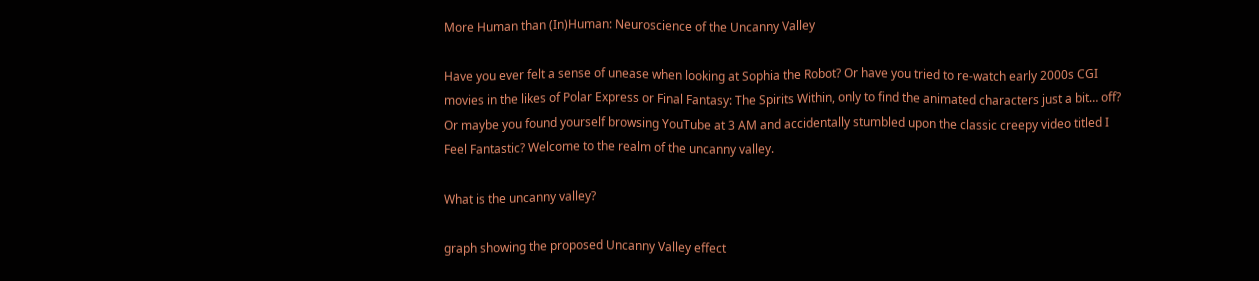More Human than (In)Human: Neuroscience of the Uncanny Valley

Have you ever felt a sense of unease when looking at Sophia the Robot? Or have you tried to re-watch early 2000s CGI movies in the likes of Polar Express or Final Fantasy: The Spirits Within, only to find the animated characters just a bit… off? Or maybe you found yourself browsing YouTube at 3 AM and accidentally stumbled upon the classic creepy video titled I Feel Fantastic? Welcome to the realm of the uncanny valley.

What is the uncanny valley?

graph showing the proposed Uncanny Valley effect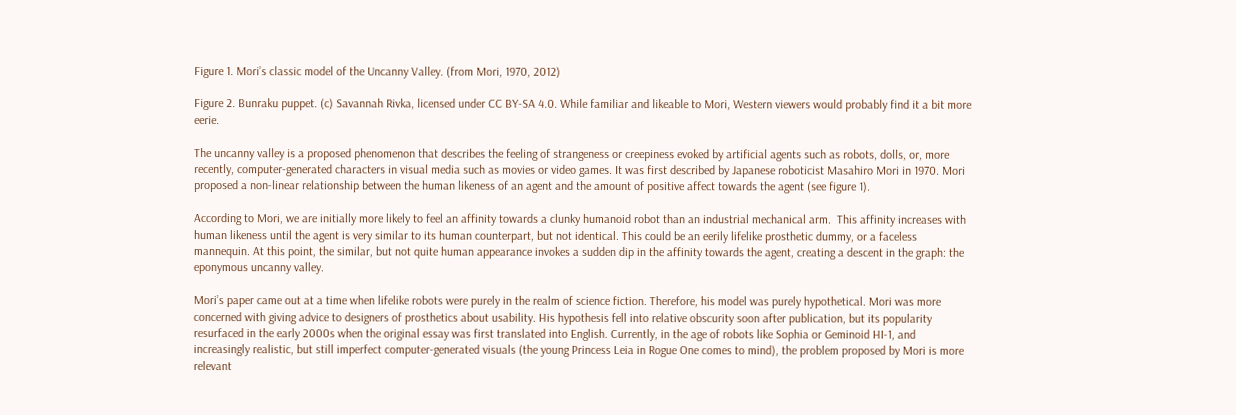Figure 1. Mori’s classic model of the Uncanny Valley. (from Mori, 1970, 2012)

Figure 2. Bunraku puppet. (c) Savannah Rivka, licensed under CC BY-SA 4.0. While familiar and likeable to Mori, Western viewers would probably find it a bit more eerie.

The uncanny valley is a proposed phenomenon that describes the feeling of strangeness or creepiness evoked by artificial agents such as robots, dolls, or, more recently, computer-generated characters in visual media such as movies or video games. It was first described by Japanese roboticist Masahiro Mori in 1970. Mori proposed a non-linear relationship between the human likeness of an agent and the amount of positive affect towards the agent (see figure 1).

According to Mori, we are initially more likely to feel an affinity towards a clunky humanoid robot than an industrial mechanical arm.  This affinity increases with human likeness until the agent is very similar to its human counterpart, but not identical. This could be an eerily lifelike prosthetic dummy, or a faceless mannequin. At this point, the similar, but not quite human appearance invokes a sudden dip in the affinity towards the agent, creating a descent in the graph: the eponymous uncanny valley.

Mori’s paper came out at a time when lifelike robots were purely in the realm of science fiction. Therefore, his model was purely hypothetical. Mori was more concerned with giving advice to designers of prosthetics about usability. His hypothesis fell into relative obscurity soon after publication, but its popularity resurfaced in the early 2000s when the original essay was first translated into English. Currently, in the age of robots like Sophia or Geminoid HI-1, and increasingly realistic, but still imperfect computer-generated visuals (the young Princess Leia in Rogue One comes to mind), the problem proposed by Mori is more relevant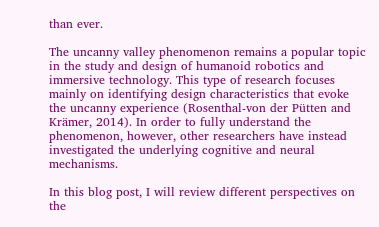than ever.

The uncanny valley phenomenon remains a popular topic in the study and design of humanoid robotics and immersive technology. This type of research focuses mainly on identifying design characteristics that evoke the uncanny experience (Rosenthal-von der Pütten and Krämer, 2014). In order to fully understand the phenomenon, however, other researchers have instead investigated the underlying cognitive and neural mechanisms.

In this blog post, I will review different perspectives on the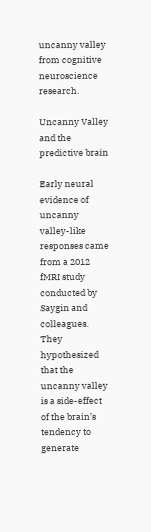uncanny valley from cognitive neuroscience research.

Uncanny Valley and the predictive brain

Early neural evidence of uncanny valley-like responses came from a 2012 fMRI study conducted by Saygin and colleagues. They hypothesized that the uncanny valley is a side-effect of the brain’s tendency to generate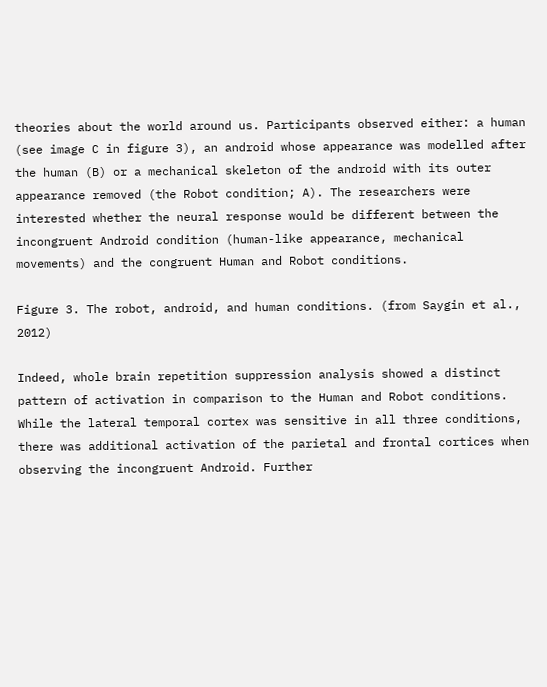theories about the world around us. Participants observed either: a human (see image C in figure 3), an android whose appearance was modelled after the human (B) or a mechanical skeleton of the android with its outer appearance removed (the Robot condition; A). The researchers were interested whether the neural response would be different between the incongruent Android condition (human-like appearance, mechanical movements) and the congruent Human and Robot conditions.

Figure 3. The robot, android, and human conditions. (from Saygin et al., 2012)

Indeed, whole brain repetition suppression analysis showed a distinct pattern of activation in comparison to the Human and Robot conditions. While the lateral temporal cortex was sensitive in all three conditions, there was additional activation of the parietal and frontal cortices when observing the incongruent Android. Further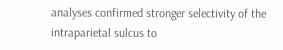analyses confirmed stronger selectivity of the intraparietal sulcus to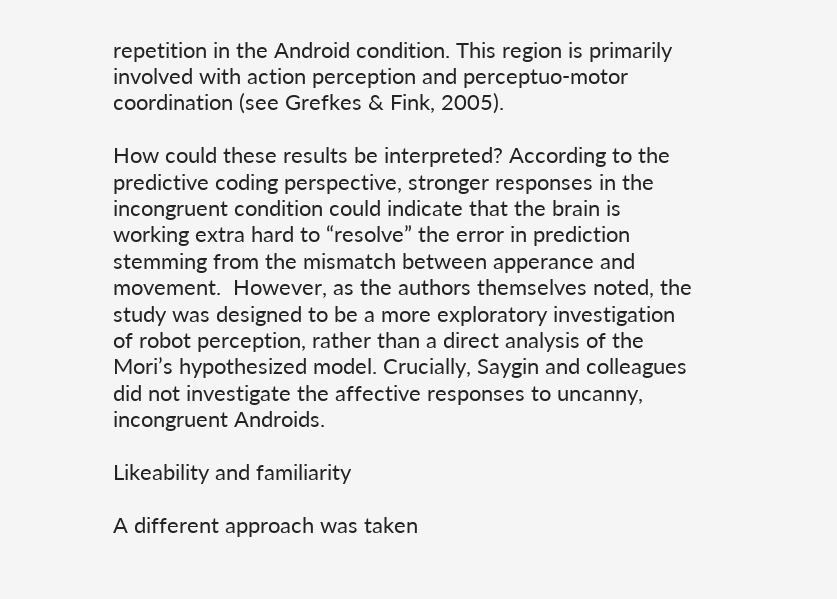repetition in the Android condition. This region is primarily involved with action perception and perceptuo-motor coordination (see Grefkes & Fink, 2005).

How could these results be interpreted? According to the predictive coding perspective, stronger responses in the incongruent condition could indicate that the brain is working extra hard to “resolve” the error in prediction stemming from the mismatch between apperance and movement.  However, as the authors themselves noted, the study was designed to be a more exploratory investigation of robot perception, rather than a direct analysis of the Mori’s hypothesized model. Crucially, Saygin and colleagues did not investigate the affective responses to uncanny, incongruent Androids.

Likeability and familiarity

A different approach was taken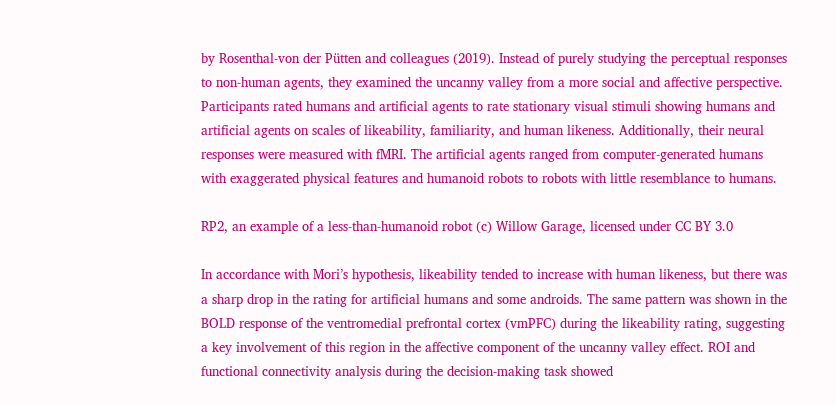by Rosenthal-von der Pütten and colleagues (2019). Instead of purely studying the perceptual responses to non-human agents, they examined the uncanny valley from a more social and affective perspective. Participants rated humans and artificial agents to rate stationary visual stimuli showing humans and artificial agents on scales of likeability, familiarity, and human likeness. Additionally, their neural responses were measured with fMRI. The artificial agents ranged from computer-generated humans with exaggerated physical features and humanoid robots to robots with little resemblance to humans.

RP2, an example of a less-than-humanoid robot (c) Willow Garage, licensed under CC BY 3.0

In accordance with Mori’s hypothesis, likeability tended to increase with human likeness, but there was a sharp drop in the rating for artificial humans and some androids. The same pattern was shown in the BOLD response of the ventromedial prefrontal cortex (vmPFC) during the likeability rating, suggesting a key involvement of this region in the affective component of the uncanny valley effect. ROI and functional connectivity analysis during the decision-making task showed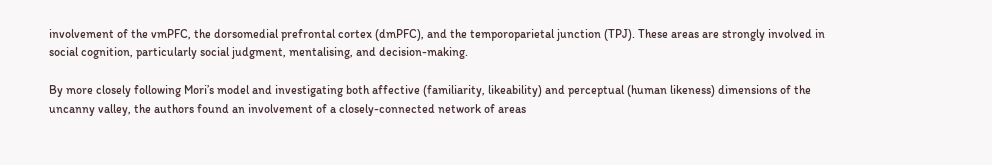involvement of the vmPFC, the dorsomedial prefrontal cortex (dmPFC), and the temporoparietal junction (TPJ). These areas are strongly involved in social cognition, particularly social judgment, mentalising, and decision-making.

By more closely following Mori’s model and investigating both affective (familiarity, likeability) and perceptual (human likeness) dimensions of the uncanny valley, the authors found an involvement of a closely-connected network of areas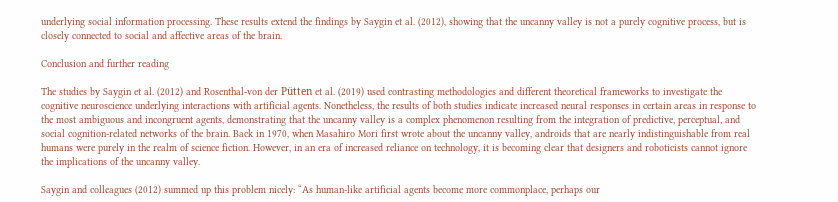underlying social information processing. These results extend the findings by Saygin et al. (2012), showing that the uncanny valley is not a purely cognitive process, but is closely connected to social and affective areas of the brain.

Conclusion and further reading

The studies by Saygin et al. (2012) and Rosenthal-von der Pütten et al. (2019) used contrasting methodologies and different theoretical frameworks to investigate the cognitive neuroscience underlying interactions with artificial agents. Nonetheless, the results of both studies indicate increased neural responses in certain areas in response to the most ambiguous and incongruent agents, demonstrating that the uncanny valley is a complex phenomenon resulting from the integration of predictive, perceptual, and social cognition-related networks of the brain. Back in 1970, when Masahiro Mori first wrote about the uncanny valley, androids that are nearly indistinguishable from real humans were purely in the realm of science fiction. However, in an era of increased reliance on technology, it is becoming clear that designers and roboticists cannot ignore the implications of the uncanny valley.

Saygin and colleagues (2012) summed up this problem nicely: “As human-like artificial agents become more commonplace, perhaps our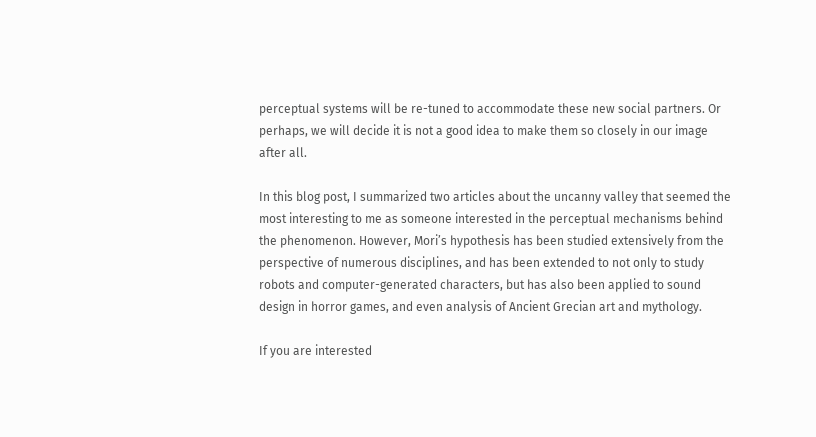perceptual systems will be re-tuned to accommodate these new social partners. Or perhaps, we will decide it is not a good idea to make them so closely in our image after all.

In this blog post, I summarized two articles about the uncanny valley that seemed the most interesting to me as someone interested in the perceptual mechanisms behind the phenomenon. However, Mori’s hypothesis has been studied extensively from the perspective of numerous disciplines, and has been extended to not only to study robots and computer-generated characters, but has also been applied to sound design in horror games, and even analysis of Ancient Grecian art and mythology.

If you are interested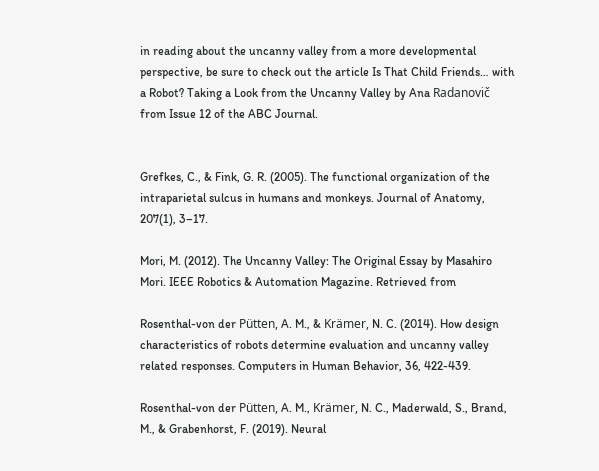in reading about the uncanny valley from a more developmental perspective, be sure to check out the article Is That Child Friends… with a Robot? Taking a Look from the Uncanny Valley by Ana Radanovič from Issue 12 of the ABC Journal.


Grefkes, C., & Fink, G. R. (2005). The functional organization of the intraparietal sulcus in humans and monkeys. Journal of Anatomy, 207(1), 3–17.

Mori, M. (2012). The Uncanny Valley: The Original Essay by Masahiro Mori. IEEE Robotics & Automation Magazine. Retrieved from

Rosenthal-von der Pütten, A. M., & Krämer, N. C. (2014). How design characteristics of robots determine evaluation and uncanny valley related responses. Computers in Human Behavior, 36, 422-439.

Rosenthal-von der Pütten, A. M., Krämer, N. C., Maderwald, S., Brand, M., & Grabenhorst, F. (2019). Neural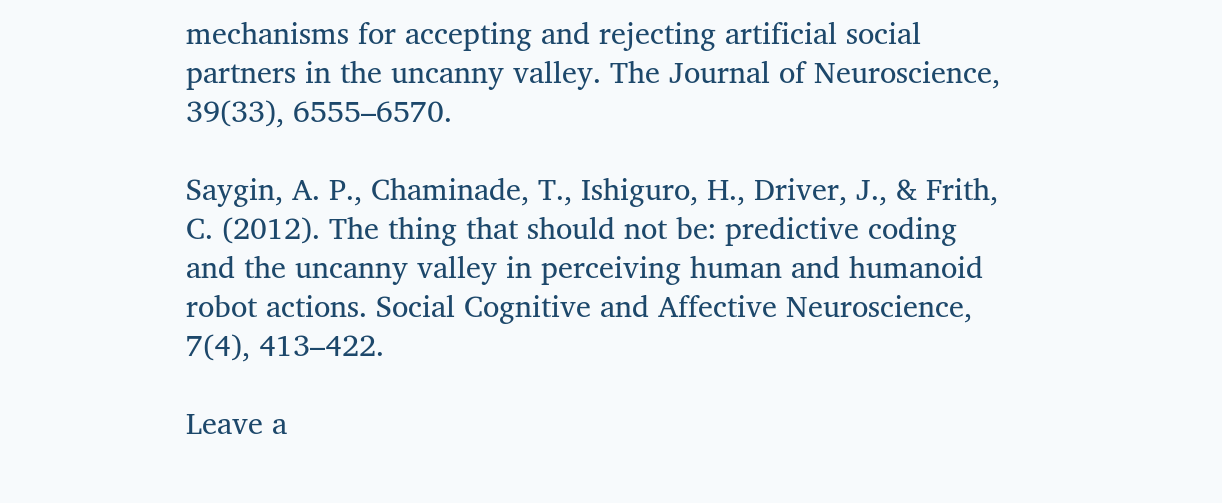mechanisms for accepting and rejecting artificial social partners in the uncanny valley. The Journal of Neuroscience, 39(33), 6555–6570.

Saygin, A. P., Chaminade, T., Ishiguro, H., Driver, J., & Frith, C. (2012). The thing that should not be: predictive coding and the uncanny valley in perceiving human and humanoid robot actions. Social Cognitive and Affective Neuroscience, 7(4), 413–422.

Leave a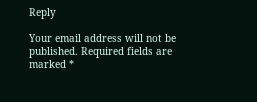Reply

Your email address will not be published. Required fields are marked *